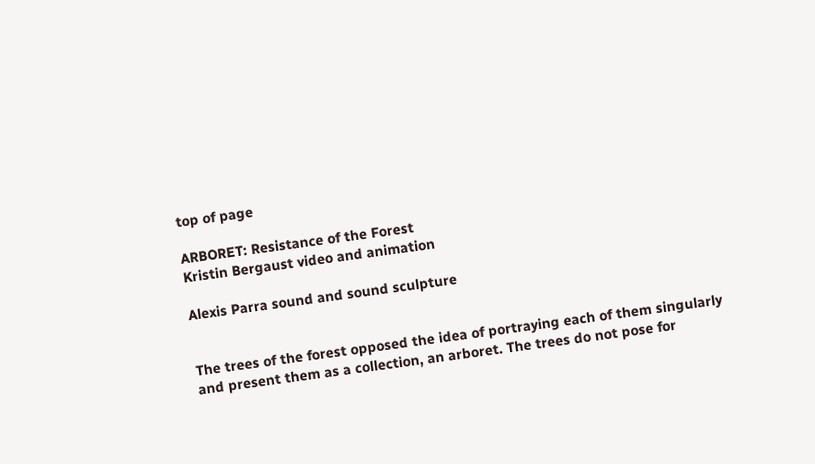top of page

ARBORET: Resistance of the Forest
Kristin Bergaust video and animation

Alexis Parra sound and sound sculpture


The trees of the forest opposed the idea of portraying each of them singularly and present them as a collection, an arboret. The trees do not pose for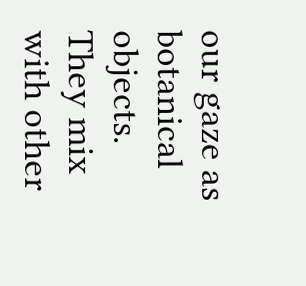our gaze as botanical objects. They mix with other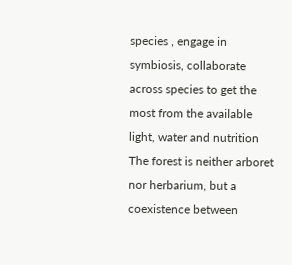species , engage in symbiosis, collaborate across species to get the most from the available light, water and nutrition
The forest is neither arboret nor herbarium, but a coexistence between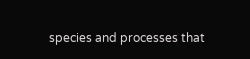species and processes that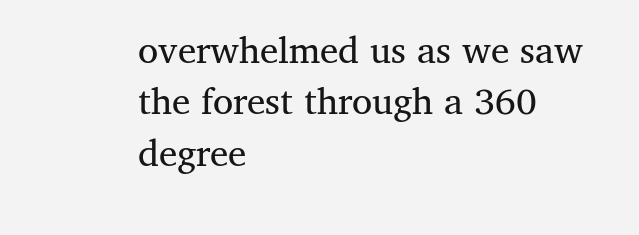overwhelmed us as we saw  the forest through a 360 degree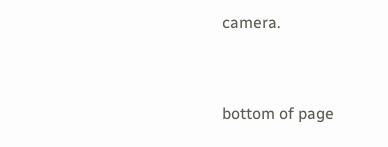camera.



bottom of page